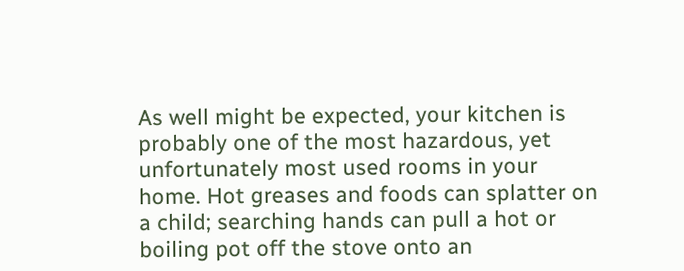As well might be expected, your kitchen is probably one of the most hazardous, yet unfortunately most used rooms in your home. Hot greases and foods can splatter on a child; searching hands can pull a hot or boiling pot off the stove onto an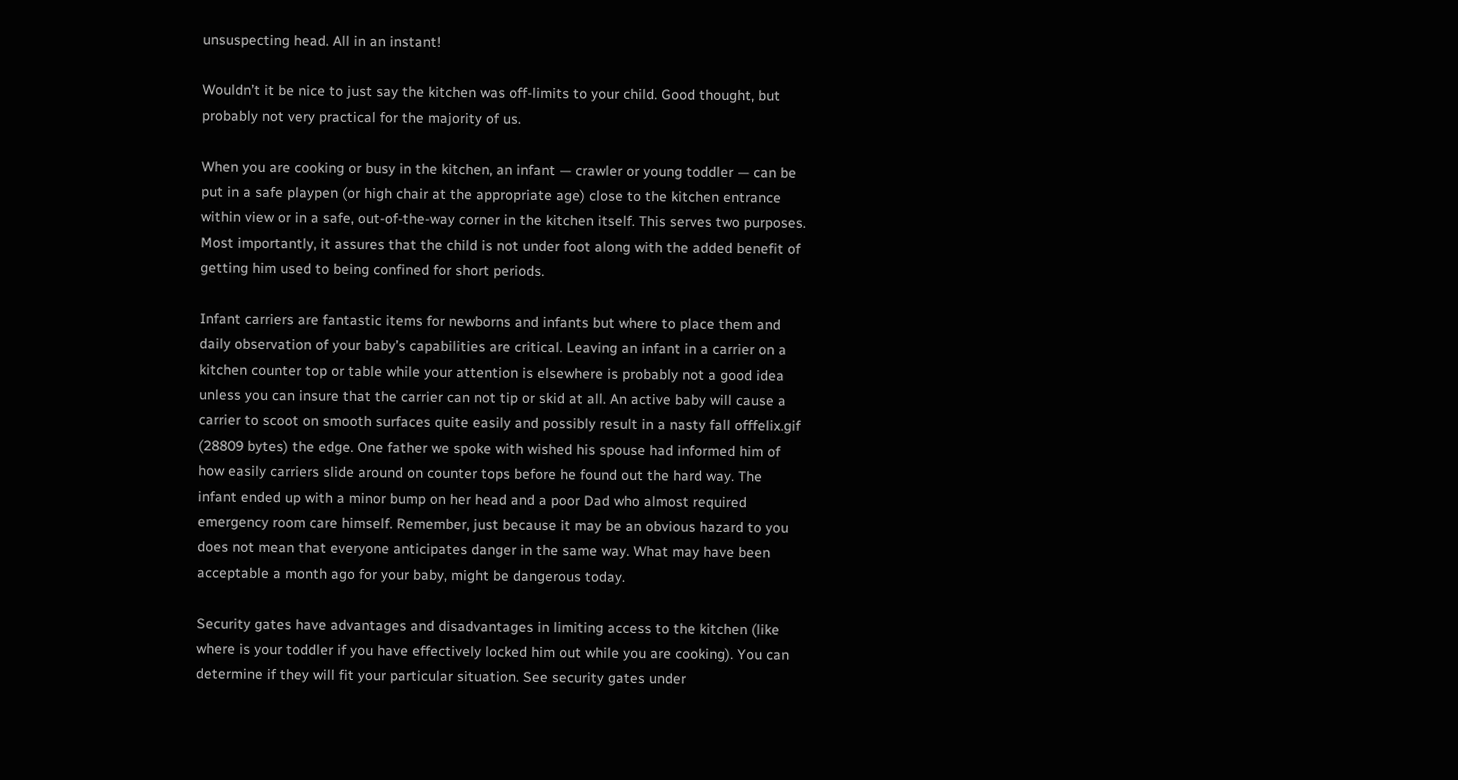unsuspecting head. All in an instant!

Wouldn’t it be nice to just say the kitchen was off-limits to your child. Good thought, but probably not very practical for the majority of us.

When you are cooking or busy in the kitchen, an infant — crawler or young toddler — can be put in a safe playpen (or high chair at the appropriate age) close to the kitchen entrance within view or in a safe, out-of-the-way corner in the kitchen itself. This serves two purposes. Most importantly, it assures that the child is not under foot along with the added benefit of getting him used to being confined for short periods.

Infant carriers are fantastic items for newborns and infants but where to place them and daily observation of your baby’s capabilities are critical. Leaving an infant in a carrier on a kitchen counter top or table while your attention is elsewhere is probably not a good idea unless you can insure that the carrier can not tip or skid at all. An active baby will cause a carrier to scoot on smooth surfaces quite easily and possibly result in a nasty fall offfelix.gif   (28809 bytes) the edge. One father we spoke with wished his spouse had informed him of how easily carriers slide around on counter tops before he found out the hard way. The infant ended up with a minor bump on her head and a poor Dad who almost required emergency room care himself. Remember, just because it may be an obvious hazard to you does not mean that everyone anticipates danger in the same way. What may have been acceptable a month ago for your baby, might be dangerous today.

Security gates have advantages and disadvantages in limiting access to the kitchen (like where is your toddler if you have effectively locked him out while you are cooking). You can determine if they will fit your particular situation. See security gates under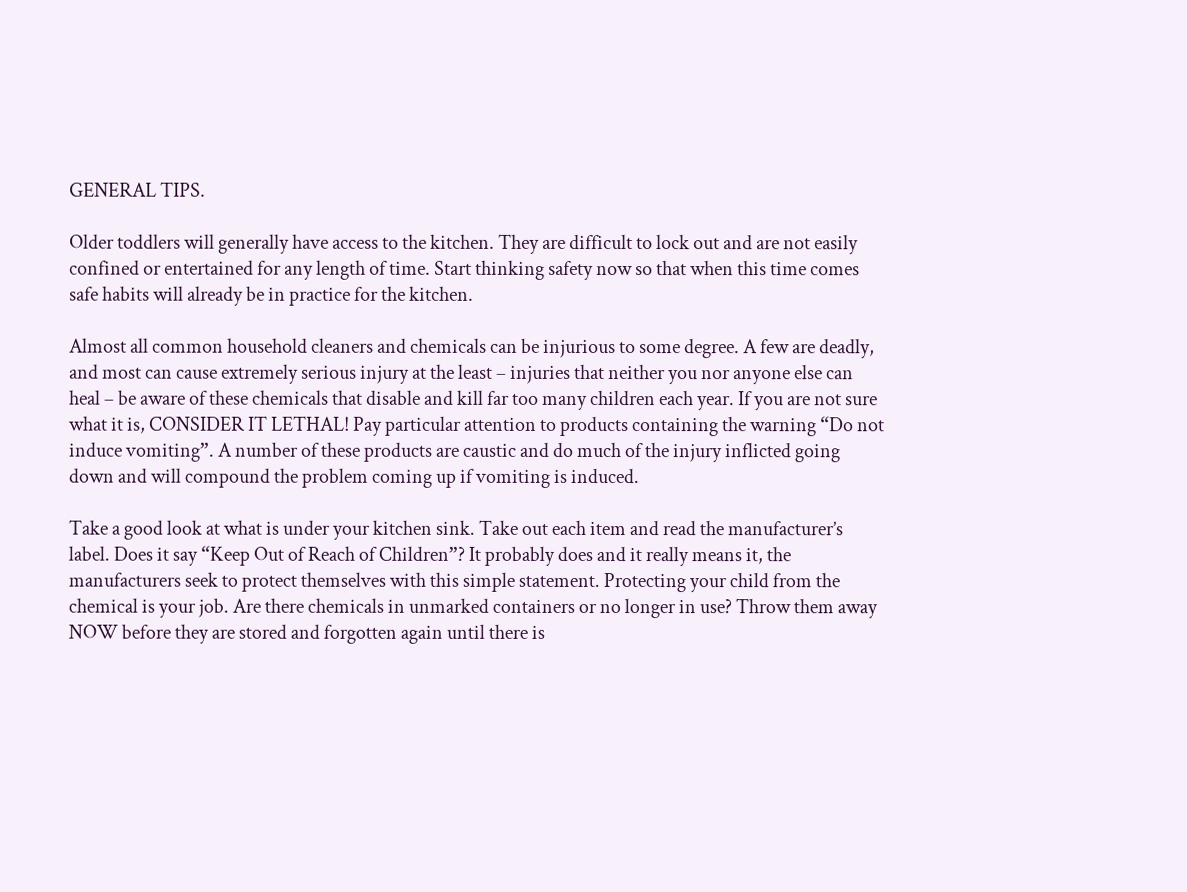GENERAL TIPS.

Older toddlers will generally have access to the kitchen. They are difficult to lock out and are not easily confined or entertained for any length of time. Start thinking safety now so that when this time comes safe habits will already be in practice for the kitchen.

Almost all common household cleaners and chemicals can be injurious to some degree. A few are deadly, and most can cause extremely serious injury at the least – injuries that neither you nor anyone else can heal – be aware of these chemicals that disable and kill far too many children each year. If you are not sure what it is, CONSIDER IT LETHAL! Pay particular attention to products containing the warning “Do not induce vomiting”. A number of these products are caustic and do much of the injury inflicted going down and will compound the problem coming up if vomiting is induced.

Take a good look at what is under your kitchen sink. Take out each item and read the manufacturer’s label. Does it say “Keep Out of Reach of Children”? It probably does and it really means it, the manufacturers seek to protect themselves with this simple statement. Protecting your child from the chemical is your job. Are there chemicals in unmarked containers or no longer in use? Throw them away NOW before they are stored and forgotten again until there is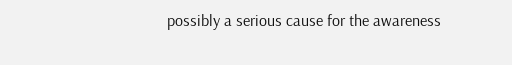possibly a serious cause for the awareness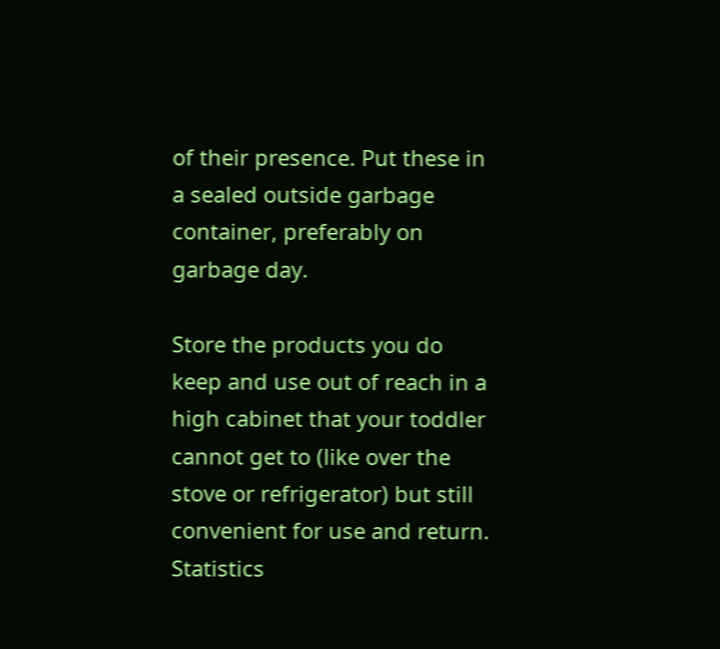of their presence. Put these in a sealed outside garbage container, preferably on garbage day.

Store the products you do keep and use out of reach in a high cabinet that your toddler cannot get to (like over the stove or refrigerator) but still convenient for use and return. Statistics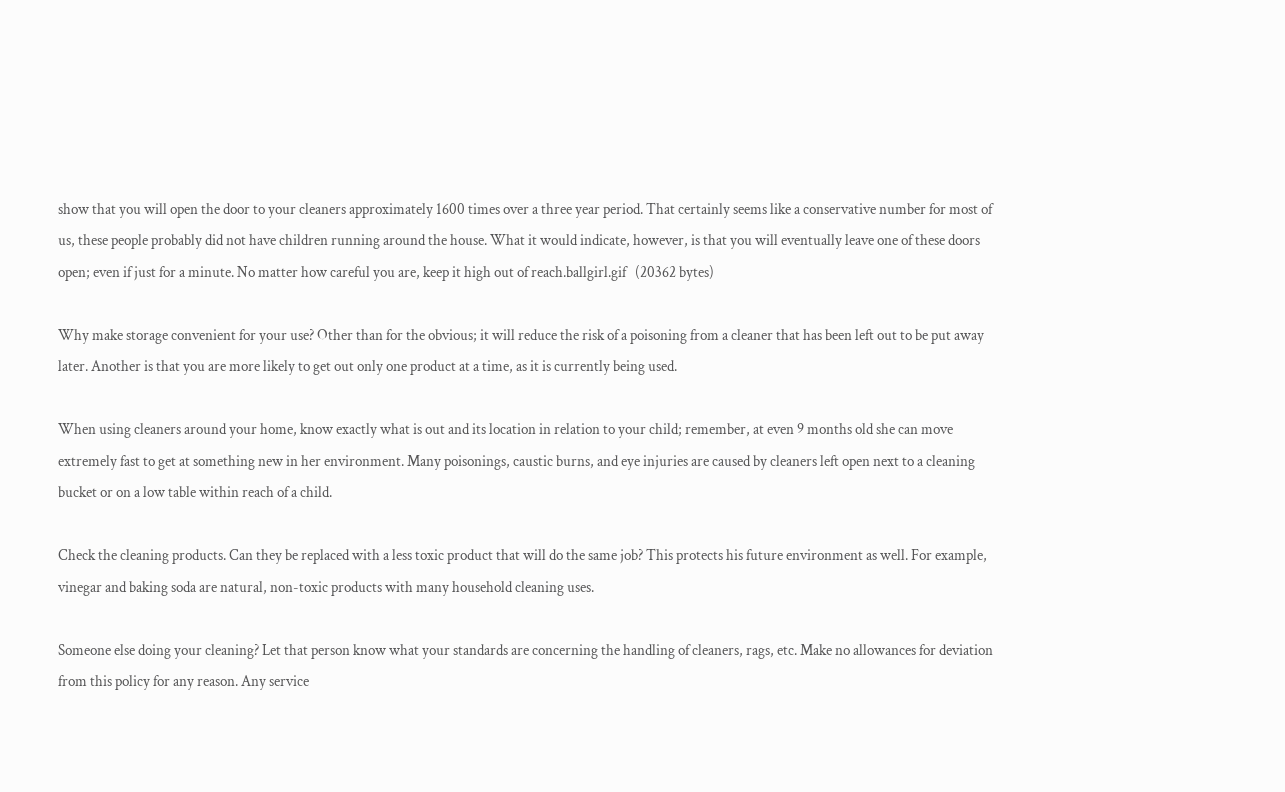show that you will open the door to your cleaners approximately 1600 times over a three year period. That certainly seems like a conservative number for most of us, these people probably did not have children running around the house. What it would indicate, however, is that you will eventually leave one of these doors open; even if just for a minute. No matter how careful you are, keep it high out of reach.ballgirl.gif   (20362 bytes)

Why make storage convenient for your use? Other than for the obvious; it will reduce the risk of a poisoning from a cleaner that has been left out to be put away later. Another is that you are more likely to get out only one product at a time, as it is currently being used.

When using cleaners around your home, know exactly what is out and its location in relation to your child; remember, at even 9 months old she can move extremely fast to get at something new in her environment. Many poisonings, caustic burns, and eye injuries are caused by cleaners left open next to a cleaning bucket or on a low table within reach of a child.

Check the cleaning products. Can they be replaced with a less toxic product that will do the same job? This protects his future environment as well. For example, vinegar and baking soda are natural, non-toxic products with many household cleaning uses.

Someone else doing your cleaning? Let that person know what your standards are concerning the handling of cleaners, rags, etc. Make no allowances for deviation from this policy for any reason. Any service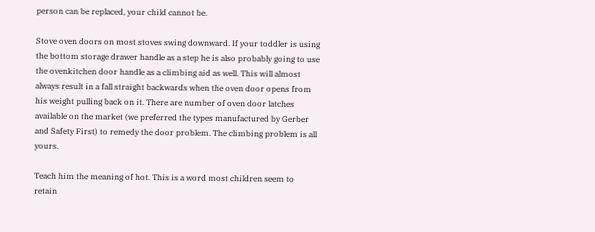person can be replaced, your child cannot be.

Stove oven doors on most stoves swing downward. If your toddler is using the bottom storage drawer handle as a step he is also probably going to use the ovenkitchen door handle as a climbing aid as well. This will almost always result in a fall straight backwards when the oven door opens from his weight pulling back on it. There are number of oven door latches available on the market (we preferred the types manufactured by Gerber and Safety First) to remedy the door problem. The climbing problem is all yours.

Teach him the meaning of hot. This is a word most children seem to retain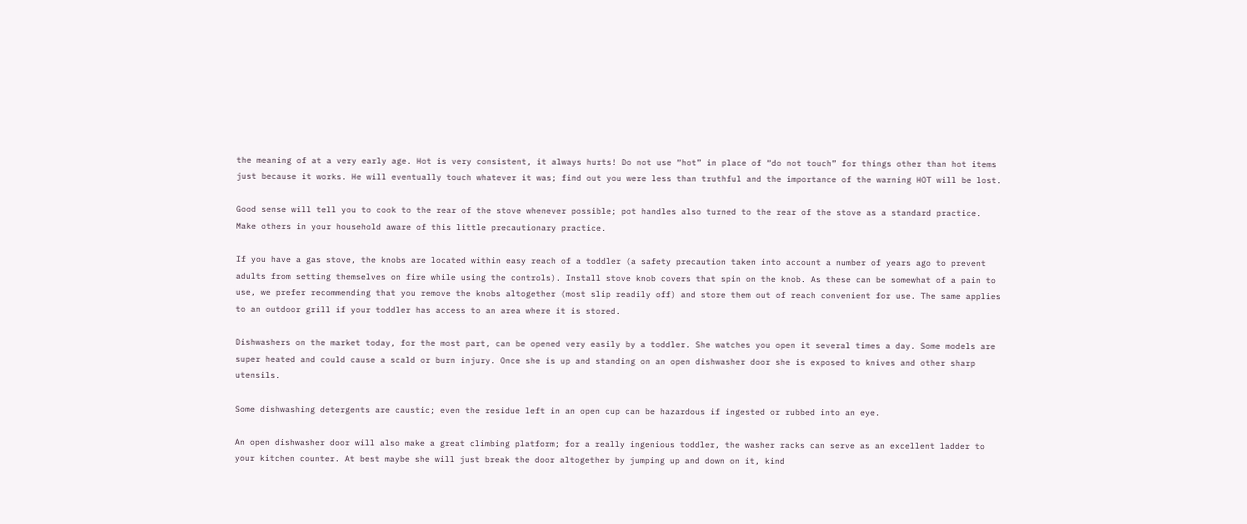the meaning of at a very early age. Hot is very consistent, it always hurts! Do not use “hot” in place of “do not touch” for things other than hot items just because it works. He will eventually touch whatever it was; find out you were less than truthful and the importance of the warning HOT will be lost.

Good sense will tell you to cook to the rear of the stove whenever possible; pot handles also turned to the rear of the stove as a standard practice. Make others in your household aware of this little precautionary practice.

If you have a gas stove, the knobs are located within easy reach of a toddler (a safety precaution taken into account a number of years ago to prevent adults from setting themselves on fire while using the controls). Install stove knob covers that spin on the knob. As these can be somewhat of a pain to use, we prefer recommending that you remove the knobs altogether (most slip readily off) and store them out of reach convenient for use. The same applies to an outdoor grill if your toddler has access to an area where it is stored.

Dishwashers on the market today, for the most part, can be opened very easily by a toddler. She watches you open it several times a day. Some models are super heated and could cause a scald or burn injury. Once she is up and standing on an open dishwasher door she is exposed to knives and other sharp utensils.

Some dishwashing detergents are caustic; even the residue left in an open cup can be hazardous if ingested or rubbed into an eye.

An open dishwasher door will also make a great climbing platform; for a really ingenious toddler, the washer racks can serve as an excellent ladder to your kitchen counter. At best maybe she will just break the door altogether by jumping up and down on it, kind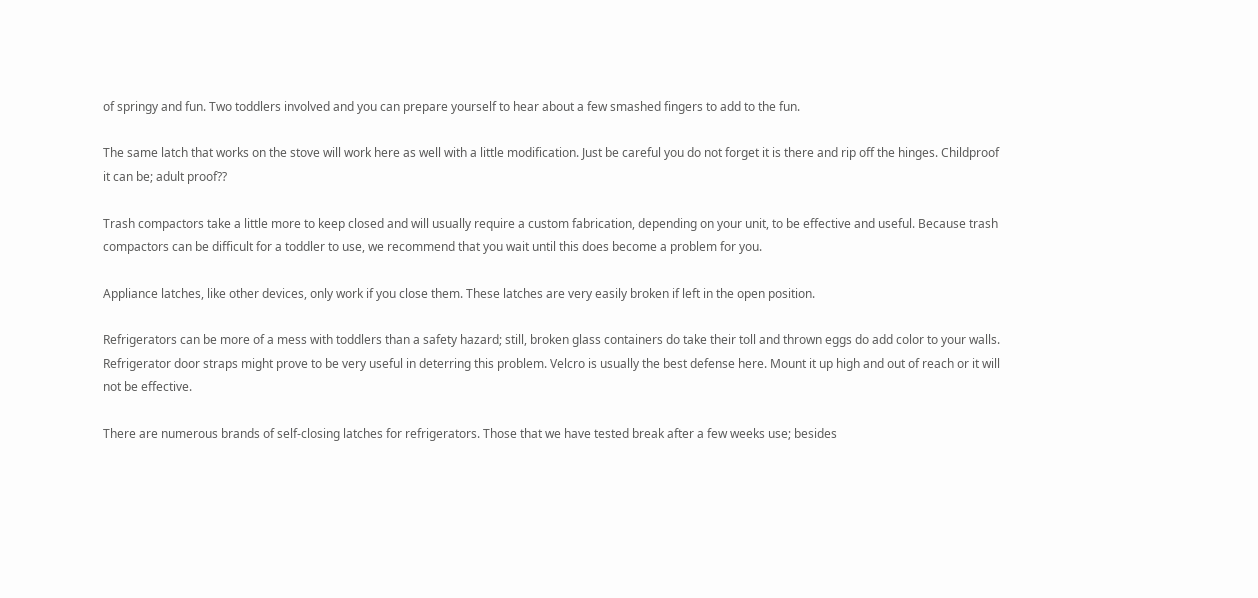of springy and fun. Two toddlers involved and you can prepare yourself to hear about a few smashed fingers to add to the fun.

The same latch that works on the stove will work here as well with a little modification. Just be careful you do not forget it is there and rip off the hinges. Childproof it can be; adult proof??

Trash compactors take a little more to keep closed and will usually require a custom fabrication, depending on your unit, to be effective and useful. Because trash compactors can be difficult for a toddler to use, we recommend that you wait until this does become a problem for you.

Appliance latches, like other devices, only work if you close them. These latches are very easily broken if left in the open position.

Refrigerators can be more of a mess with toddlers than a safety hazard; still, broken glass containers do take their toll and thrown eggs do add color to your walls. Refrigerator door straps might prove to be very useful in deterring this problem. Velcro is usually the best defense here. Mount it up high and out of reach or it will not be effective.

There are numerous brands of self-closing latches for refrigerators. Those that we have tested break after a few weeks use; besides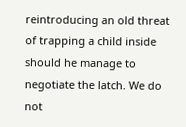reintroducing an old threat of trapping a child inside should he manage to negotiate the latch. We do not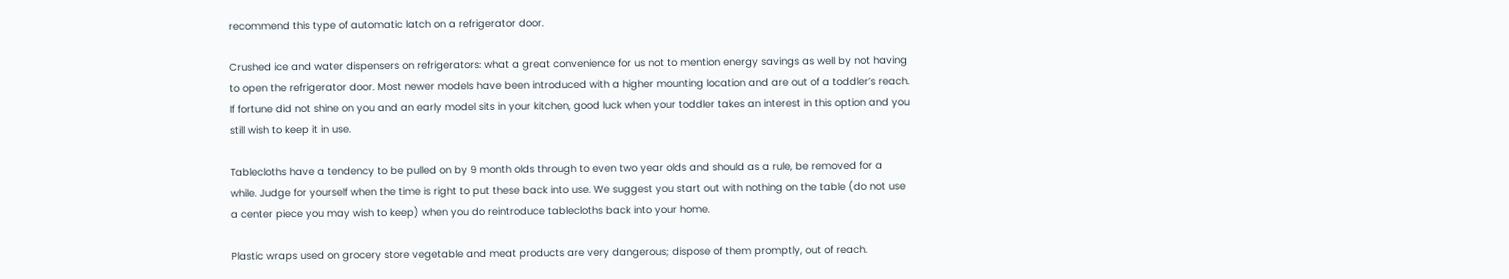recommend this type of automatic latch on a refrigerator door.

Crushed ice and water dispensers on refrigerators: what a great convenience for us not to mention energy savings as well by not having to open the refrigerator door. Most newer models have been introduced with a higher mounting location and are out of a toddler’s reach. If fortune did not shine on you and an early model sits in your kitchen, good luck when your toddler takes an interest in this option and you still wish to keep it in use.

Tablecloths have a tendency to be pulled on by 9 month olds through to even two year olds and should as a rule, be removed for a while. Judge for yourself when the time is right to put these back into use. We suggest you start out with nothing on the table (do not use a center piece you may wish to keep) when you do reintroduce tablecloths back into your home.

Plastic wraps used on grocery store vegetable and meat products are very dangerous; dispose of them promptly, out of reach.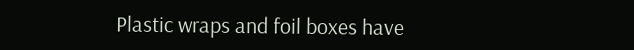Plastic wraps and foil boxes have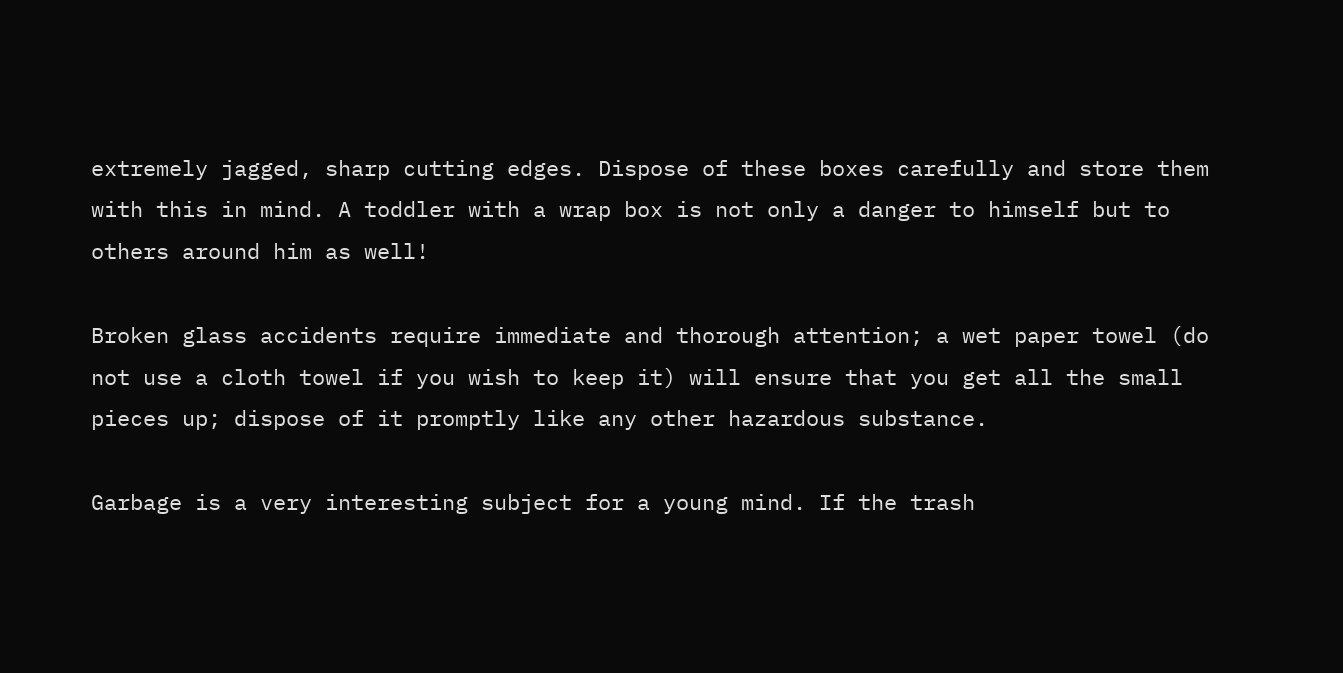extremely jagged, sharp cutting edges. Dispose of these boxes carefully and store them with this in mind. A toddler with a wrap box is not only a danger to himself but to others around him as well!

Broken glass accidents require immediate and thorough attention; a wet paper towel (do not use a cloth towel if you wish to keep it) will ensure that you get all the small pieces up; dispose of it promptly like any other hazardous substance.

Garbage is a very interesting subject for a young mind. If the trash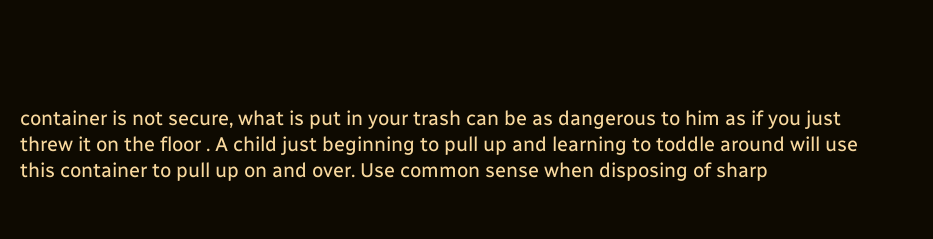container is not secure, what is put in your trash can be as dangerous to him as if you just threw it on the floor . A child just beginning to pull up and learning to toddle around will use this container to pull up on and over. Use common sense when disposing of sharp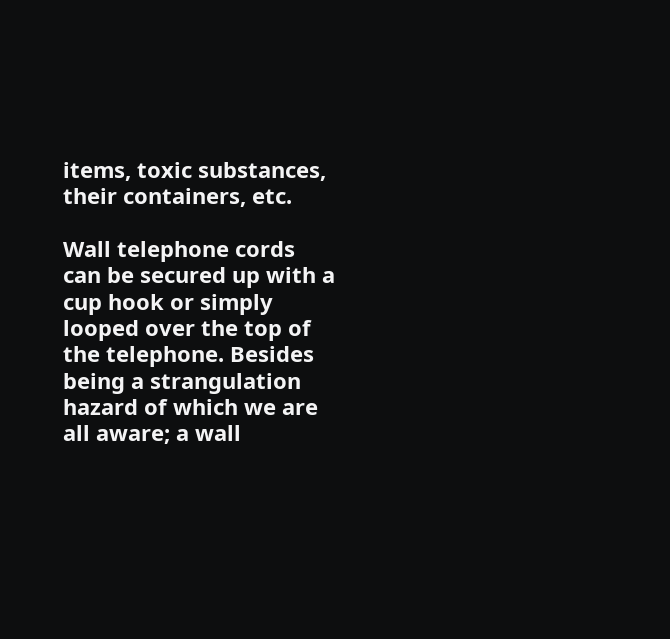items, toxic substances, their containers, etc.

Wall telephone cords can be secured up with a cup hook or simply looped over the top of the telephone. Besides being a strangulation hazard of which we are all aware; a wall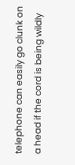telephone can easily go clunk on a head if the cord is being wildly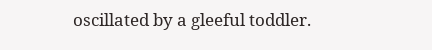oscillated by a gleeful toddler.